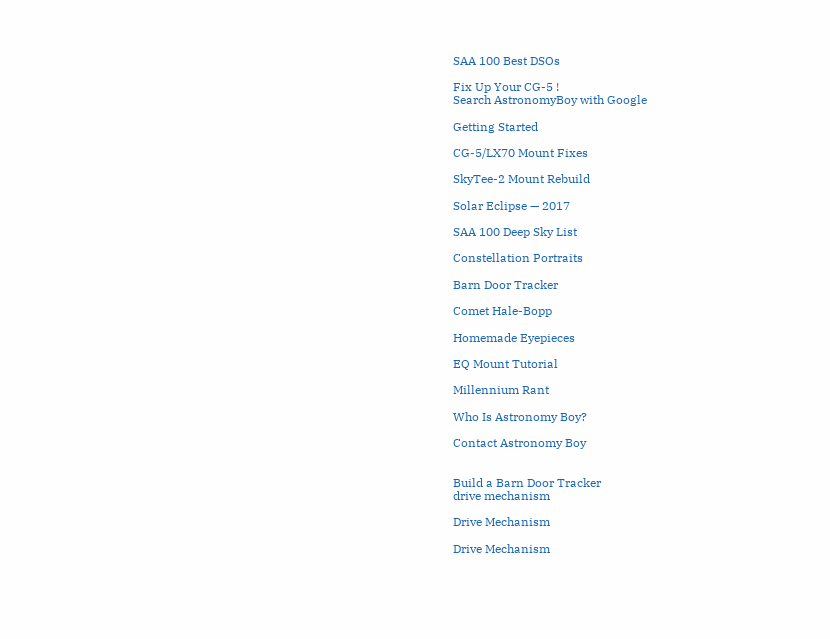SAA 100 Best DSOs

Fix Up Your CG-5 !
Search AstronomyBoy with Google

Getting Started

CG-5/LX70 Mount Fixes

SkyTee-2 Mount Rebuild

Solar Eclipse — 2017

SAA 100 Deep Sky List

Constellation Portraits

Barn Door Tracker

Comet Hale-Bopp

Homemade Eyepieces

EQ Mount Tutorial

Millennium Rant

Who Is Astronomy Boy?

Contact Astronomy Boy


Build a Barn Door Tracker
drive mechanism

Drive Mechanism

Drive Mechanism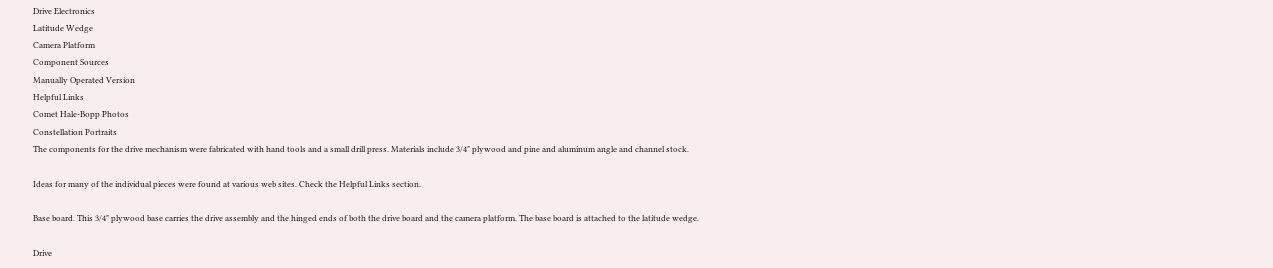Drive Electronics
Latitude Wedge
Camera Platform
Component Sources
Manually Operated Version
Helpful Links
Comet Hale-Bopp Photos
Constellation Portraits
The components for the drive mechanism were fabricated with hand tools and a small drill press. Materials include 3/4" plywood and pine and aluminum angle and channel stock.

Ideas for many of the individual pieces were found at various web sites. Check the Helpful Links section.

Base board. This 3/4" plywood base carries the drive assembly and the hinged ends of both the drive board and the camera platform. The base board is attached to the latitude wedge.

Drive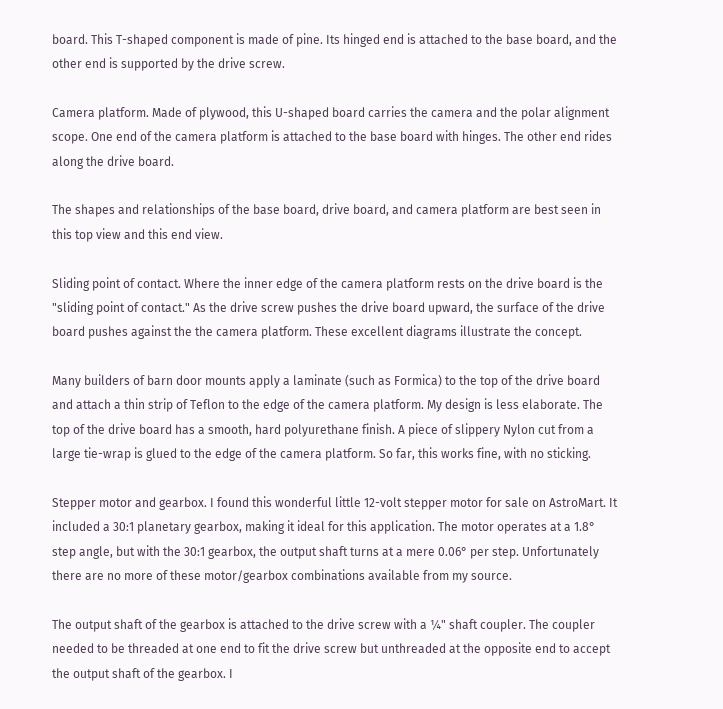board. This T-shaped component is made of pine. Its hinged end is attached to the base board, and the other end is supported by the drive screw.

Camera platform. Made of plywood, this U-shaped board carries the camera and the polar alignment scope. One end of the camera platform is attached to the base board with hinges. The other end rides along the drive board.

The shapes and relationships of the base board, drive board, and camera platform are best seen in this top view and this end view.

Sliding point of contact. Where the inner edge of the camera platform rests on the drive board is the "sliding point of contact." As the drive screw pushes the drive board upward, the surface of the drive board pushes against the the camera platform. These excellent diagrams illustrate the concept.

Many builders of barn door mounts apply a laminate (such as Formica) to the top of the drive board and attach a thin strip of Teflon to the edge of the camera platform. My design is less elaborate. The top of the drive board has a smooth, hard polyurethane finish. A piece of slippery Nylon cut from a large tie-wrap is glued to the edge of the camera platform. So far, this works fine, with no sticking.

Stepper motor and gearbox. I found this wonderful little 12-volt stepper motor for sale on AstroMart. It included a 30:1 planetary gearbox, making it ideal for this application. The motor operates at a 1.8° step angle, but with the 30:1 gearbox, the output shaft turns at a mere 0.06° per step. Unfortunately there are no more of these motor/gearbox combinations available from my source.

The output shaft of the gearbox is attached to the drive screw with a ¼" shaft coupler. The coupler needed to be threaded at one end to fit the drive screw but unthreaded at the opposite end to accept the output shaft of the gearbox. I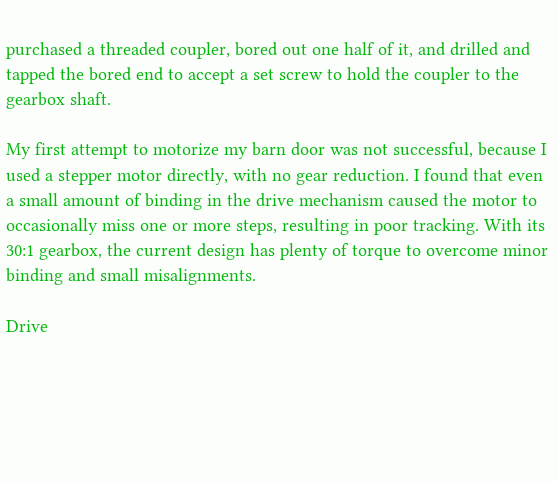purchased a threaded coupler, bored out one half of it, and drilled and tapped the bored end to accept a set screw to hold the coupler to the gearbox shaft.

My first attempt to motorize my barn door was not successful, because I used a stepper motor directly, with no gear reduction. I found that even a small amount of binding in the drive mechanism caused the motor to occasionally miss one or more steps, resulting in poor tracking. With its 30:1 gearbox, the current design has plenty of torque to overcome minor binding and small misalignments.

Drive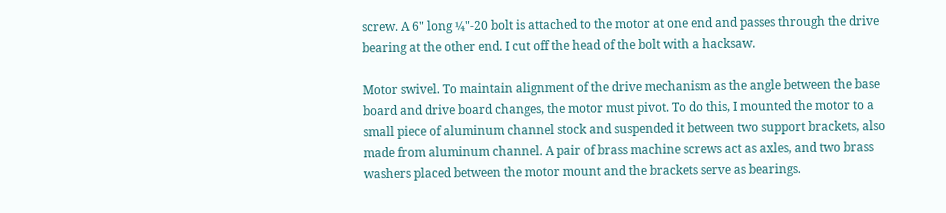screw. A 6" long ¼"-20 bolt is attached to the motor at one end and passes through the drive bearing at the other end. I cut off the head of the bolt with a hacksaw.

Motor swivel. To maintain alignment of the drive mechanism as the angle between the base board and drive board changes, the motor must pivot. To do this, I mounted the motor to a small piece of aluminum channel stock and suspended it between two support brackets, also made from aluminum channel. A pair of brass machine screws act as axles, and two brass washers placed between the motor mount and the brackets serve as bearings.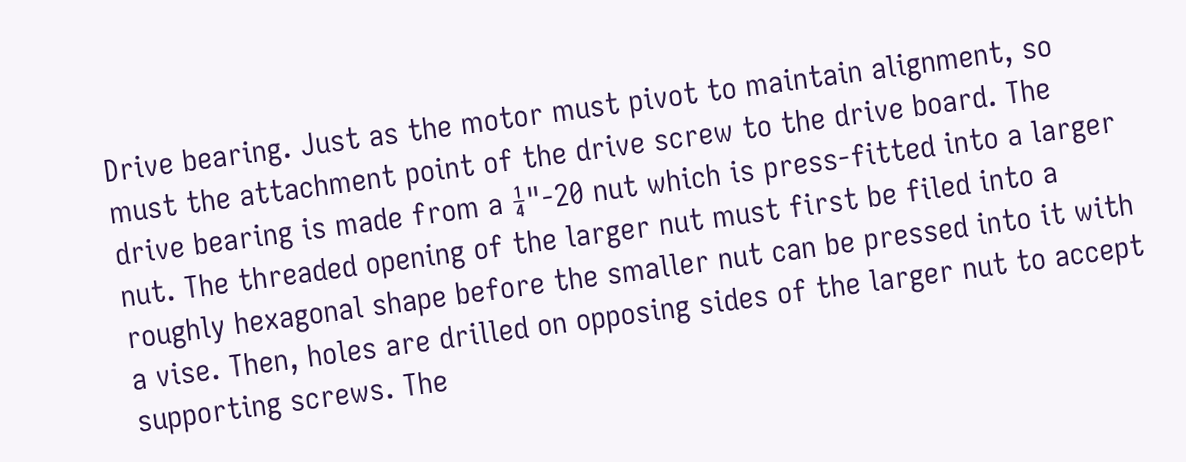Drive bearing. Just as the motor must pivot to maintain alignment, so must the attachment point of the drive screw to the drive board. The drive bearing is made from a ¼"-20 nut which is press-fitted into a larger nut. The threaded opening of the larger nut must first be filed into a roughly hexagonal shape before the smaller nut can be pressed into it with a vise. Then, holes are drilled on opposing sides of the larger nut to accept supporting screws. The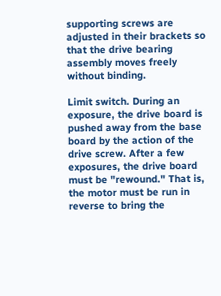supporting screws are adjusted in their brackets so that the drive bearing assembly moves freely without binding.

Limit switch. During an exposure, the drive board is pushed away from the base board by the action of the drive screw. After a few exposures, the drive board must be "rewound." That is, the motor must be run in reverse to bring the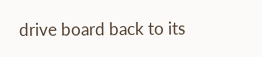drive board back to its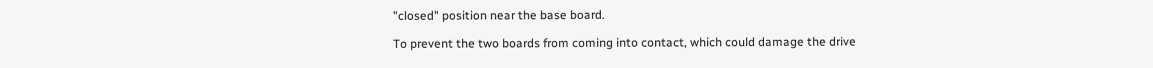"closed" position near the base board.

To prevent the two boards from coming into contact, which could damage the drive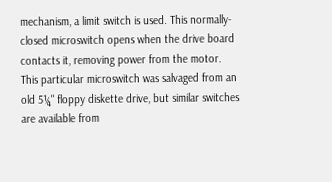mechanism, a limit switch is used. This normally-closed microswitch opens when the drive board contacts it, removing power from the motor. This particular microswitch was salvaged from an old 5¼" floppy diskette drive, but similar switches are available from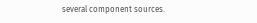several component sources.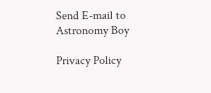Send E-mail to Astronomy Boy

Privacy Policy